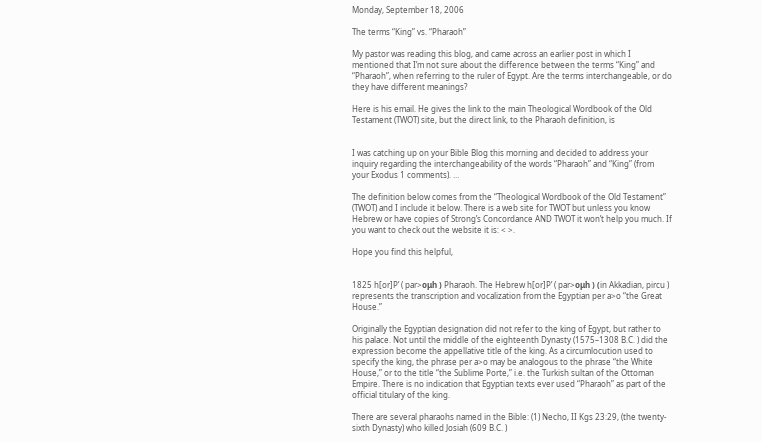Monday, September 18, 2006

The terms “King” vs. “Pharaoh”

My pastor was reading this blog, and came across an earlier post in which I mentioned that I’m not sure about the difference between the terms “King” and “Pharaoh”, when referring to the ruler of Egypt. Are the terms interchangeable, or do they have different meanings?

Here is his email. He gives the link to the main Theological Wordbook of the Old Testament (TWOT) site, but the direct link, to the Pharaoh definition, is


I was catching up on your Bible Blog this morning and decided to address your inquiry regarding the interchangeability of the words “Pharaoh” and “King” (from your Exodus 1 comments). …

The definition below comes from the “Theological Wordbook of the Old Testament” (TWOT) and I include it below. There is a web site for TWOT but unless you know Hebrew or have copies of Strong’s Concordance AND TWOT it won’t help you much. If you want to check out the website it is: < >.

Hope you find this helpful,


1825 h[or]P’ ( par>oμh ) Pharaoh. The Hebrew h[or]P’ ( par>oμh ) (in Akkadian, pircu ) represents the transcription and vocalization from the Egyptian per a>o “the Great House.”

Originally the Egyptian designation did not refer to the king of Egypt, but rather to his palace. Not until the middle of the eighteenth Dynasty (1575–1308 B.C. ) did the expression become the appellative title of the king. As a circumlocution used to specify the king, the phrase per a>o may be analogous to the phrase “the White House,” or to the title “the Sublime Porte,” i.e. the Turkish sultan of the Ottoman Empire. There is no indication that Egyptian texts ever used “Pharaoh” as part of the official titulary of the king.

There are several pharaohs named in the Bible: (1) Necho, II Kgs 23:29, (the twenty-sixth Dynasty) who killed Josiah (609 B.C. )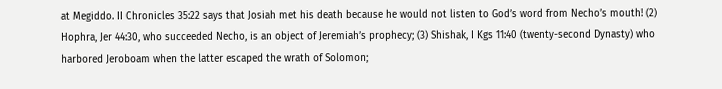at Megiddo. II Chronicles 35:22 says that Josiah met his death because he would not listen to God’s word from Necho’s mouth! (2) Hophra, Jer 44:30, who succeeded Necho, is an object of Jeremiah’s prophecy; (3) Shishak, I Kgs 11:40 (twenty-second Dynasty) who harbored Jeroboam when the latter escaped the wrath of Solomon;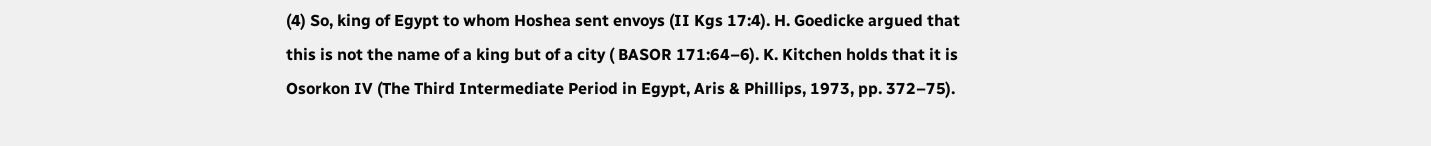(4) So, king of Egypt to whom Hoshea sent envoys (II Kgs 17:4). H. Goedicke argued that this is not the name of a king but of a city ( BASOR 171:64–6). K. Kitchen holds that it is Osorkon IV (The Third Intermediate Period in Egypt, Aris & Phillips, 1973, pp. 372–75).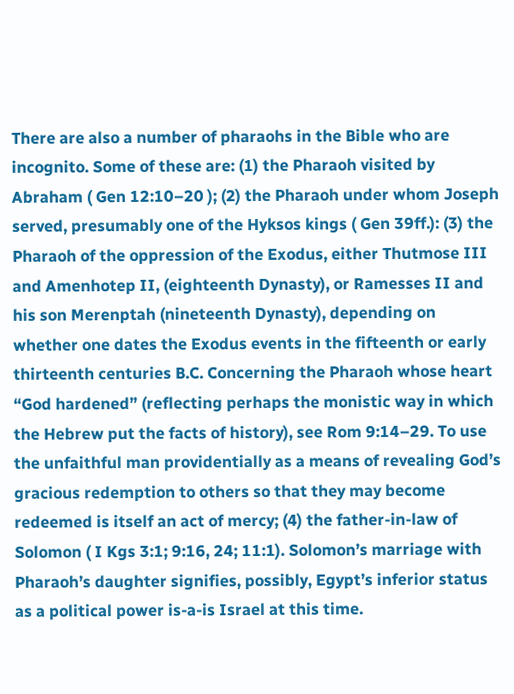There are also a number of pharaohs in the Bible who are incognito. Some of these are: (1) the Pharaoh visited by Abraham ( Gen 12:10–20 ); (2) the Pharaoh under whom Joseph served, presumably one of the Hyksos kings ( Gen 39ff.): (3) the Pharaoh of the oppression of the Exodus, either Thutmose III and Amenhotep II, (eighteenth Dynasty), or Ramesses II and his son Merenptah (nineteenth Dynasty), depending on whether one dates the Exodus events in the fifteenth or early thirteenth centuries B.C. Concerning the Pharaoh whose heart “God hardened” (reflecting perhaps the monistic way in which the Hebrew put the facts of history), see Rom 9:14–29. To use the unfaithful man providentially as a means of revealing God’s gracious redemption to others so that they may become redeemed is itself an act of mercy; (4) the father-in-law of Solomon ( I Kgs 3:1; 9:16, 24; 11:1). Solomon’s marriage with Pharaoh’s daughter signifies, possibly, Egypt’s inferior status as a political power is-a-is Israel at this time.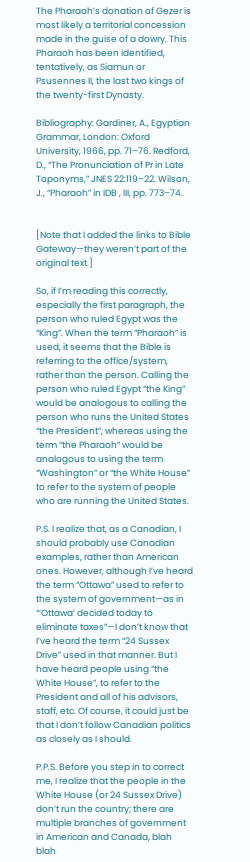The Pharaoh’s donation of Gezer is most likely a territorial concession made in the guise of a dowry. This Pharaoh has been identified, tentatively, as Siamun or Psusennes II, the last two kings of the twenty-first Dynasty.

Bibliography: Gardiner, A., Egyptian Grammar, London: Oxford University, 1966, pp. 71–76. Redford, D., “The Pronunciation of Pr in Late Toponyms,” JNES 22:119–22. Wilson, J., “Pharaoh” in IDB , III, pp. 773–74.


[Note that I added the links to Bible Gateway—they weren’t part of the original text.]

So, if I’m reading this correctly, especially the first paragraph, the person who ruled Egypt was the “King”. When the term “Pharaoh” is used, it seems that the Bible is referring to the office/system, rather than the person. Calling the person who ruled Egypt “the King” would be analogous to calling the person who runs the United States “the President”, whereas using the term “the Pharaoh” would be analogous to using the term “Washington” or “the White House” to refer to the system of people who are running the United States.

P.S. I realize that, as a Canadian, I should probably use Canadian examples, rather than American ones. However, although I’ve heard the term “Ottawa” used to refer to the system of government—as in “‘Ottawa’ decided today to eliminate taxes”—I don’t know that I’ve heard the term “24 Sussex Drive” used in that manner. But I have heard people using “the White House”, to refer to the President and all of his advisors, staff, etc. Of course, it could just be that I don’t follow Canadian politics as closely as I should.

P.P.S. Before you step in to correct me, I realize that the people in the White House (or 24 Sussex Drive) don’t run the country; there are multiple branches of government in American and Canada, blah blah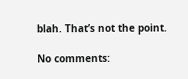blah. That’s not the point.

No comments: